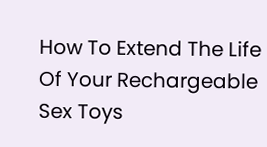How To Extend The Life Of Your Rechargeable Sex Toys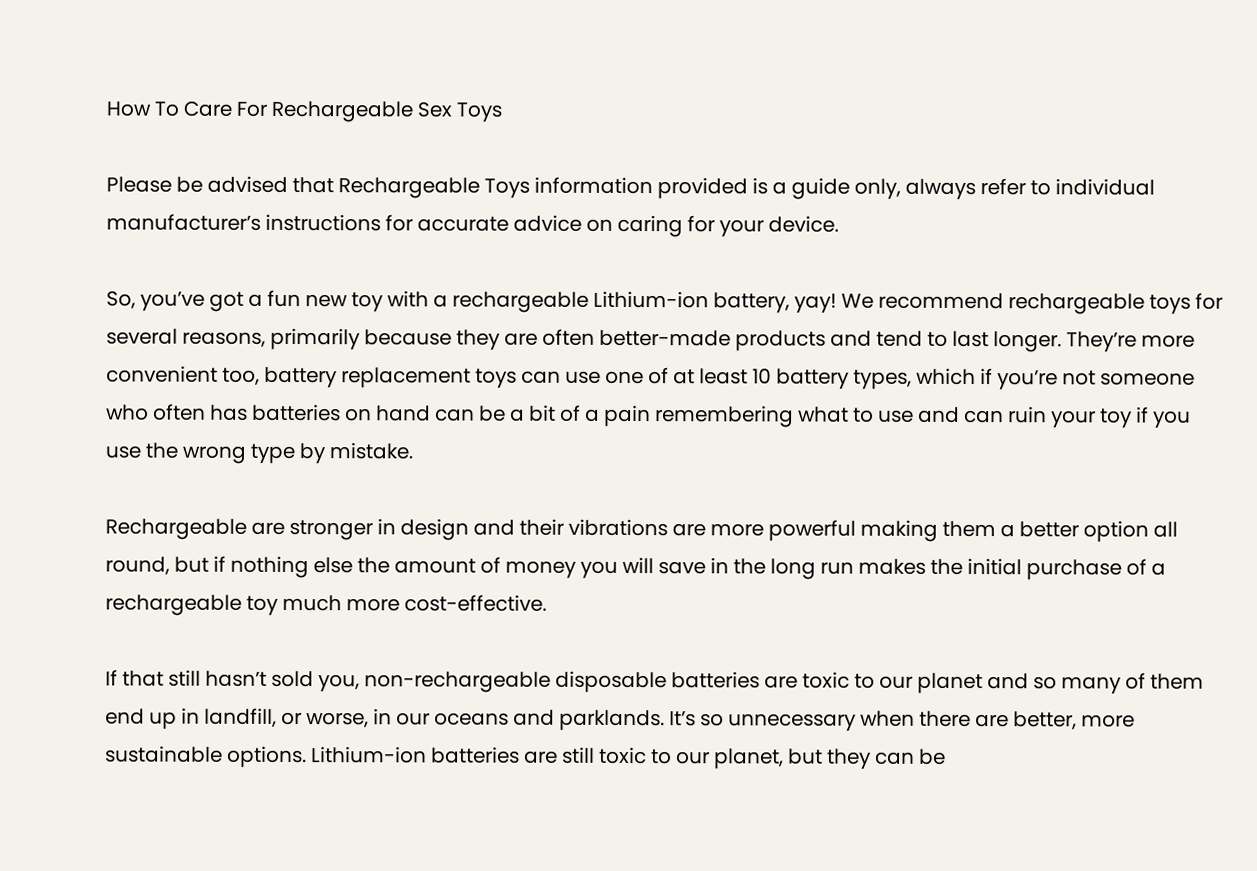How To Care For Rechargeable Sex Toys

Please be advised that Rechargeable Toys information provided is a guide only, always refer to individual manufacturer’s instructions for accurate advice on caring for your device.

So, you’ve got a fun new toy with a rechargeable Lithium-ion battery, yay! We recommend rechargeable toys for several reasons, primarily because they are often better-made products and tend to last longer. They’re more convenient too, battery replacement toys can use one of at least 10 battery types, which if you’re not someone who often has batteries on hand can be a bit of a pain remembering what to use and can ruin your toy if you use the wrong type by mistake.

Rechargeable are stronger in design and their vibrations are more powerful making them a better option all round, but if nothing else the amount of money you will save in the long run makes the initial purchase of a rechargeable toy much more cost-effective.

If that still hasn’t sold you, non-rechargeable disposable batteries are toxic to our planet and so many of them end up in landfill, or worse, in our oceans and parklands. It’s so unnecessary when there are better, more sustainable options. Lithium-ion batteries are still toxic to our planet, but they can be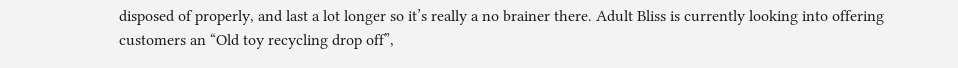disposed of properly, and last a lot longer so it’s really a no brainer there. Adult Bliss is currently looking into offering customers an “Old toy recycling drop off”,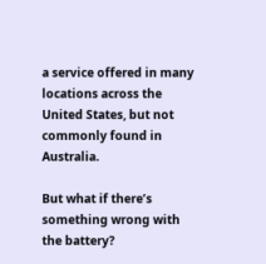a service offered in many locations across the United States, but not commonly found in Australia.

But what if there’s something wrong with the battery?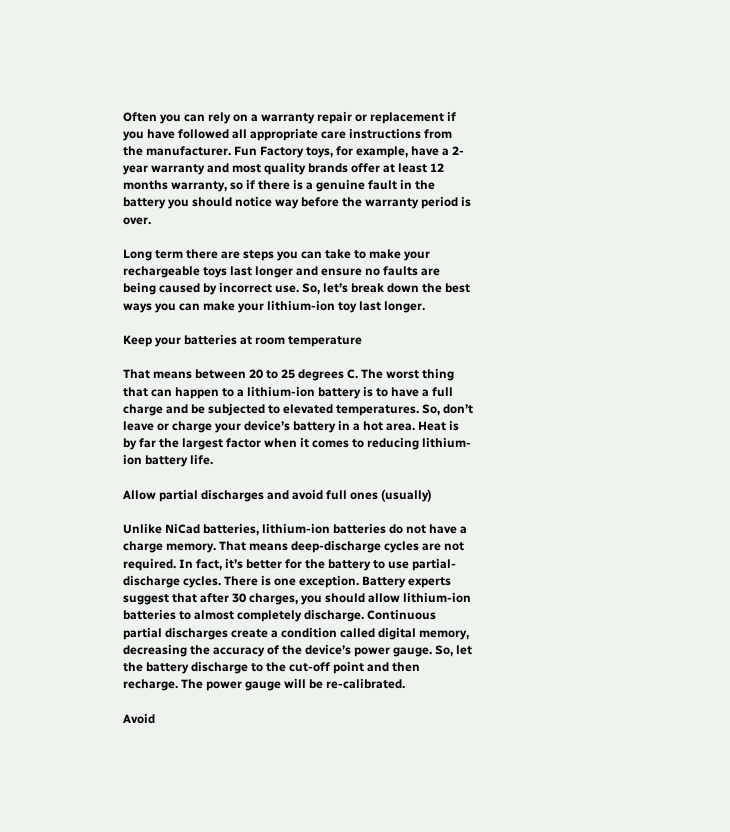Often you can rely on a warranty repair or replacement if you have followed all appropriate care instructions from the manufacturer. Fun Factory toys, for example, have a 2-year warranty and most quality brands offer at least 12 months warranty, so if there is a genuine fault in the battery you should notice way before the warranty period is over.

Long term there are steps you can take to make your rechargeable toys last longer and ensure no faults are being caused by incorrect use. So, let’s break down the best ways you can make your lithium-ion toy last longer.

Keep your batteries at room temperature

That means between 20 to 25 degrees C. The worst thing that can happen to a lithium-ion battery is to have a full charge and be subjected to elevated temperatures. So, don’t leave or charge your device’s battery in a hot area. Heat is by far the largest factor when it comes to reducing lithium-ion battery life.

Allow partial discharges and avoid full ones (usually)

Unlike NiCad batteries, lithium-ion batteries do not have a charge memory. That means deep-discharge cycles are not required. In fact, it’s better for the battery to use partial-discharge cycles. There is one exception. Battery experts suggest that after 30 charges, you should allow lithium-ion batteries to almost completely discharge. Continuous partial discharges create a condition called digital memory, decreasing the accuracy of the device’s power gauge. So, let the battery discharge to the cut-off point and then recharge. The power gauge will be re-calibrated.

Avoid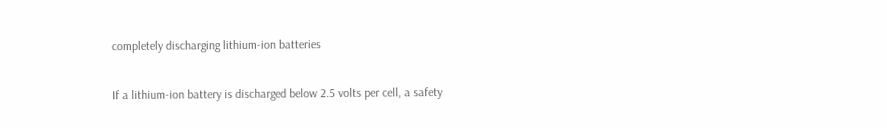completely discharging lithium-ion batteries

If a lithium-ion battery is discharged below 2.5 volts per cell, a safety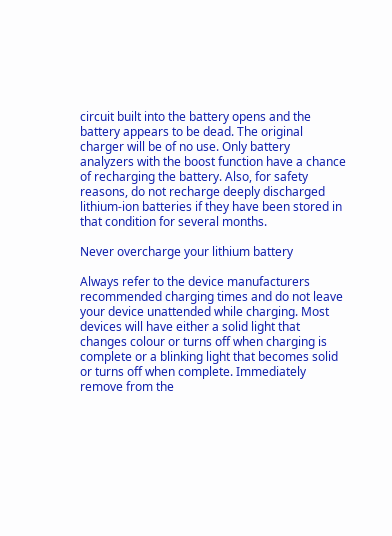circuit built into the battery opens and the battery appears to be dead. The original charger will be of no use. Only battery analyzers with the boost function have a chance of recharging the battery. Also, for safety reasons, do not recharge deeply discharged lithium-ion batteries if they have been stored in that condition for several months.

Never overcharge your lithium battery

Always refer to the device manufacturers recommended charging times and do not leave your device unattended while charging. Most devices will have either a solid light that changes colour or turns off when charging is complete or a blinking light that becomes solid or turns off when complete. Immediately remove from the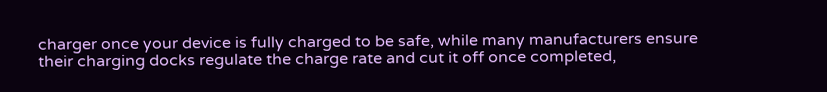charger once your device is fully charged to be safe, while many manufacturers ensure their charging docks regulate the charge rate and cut it off once completed,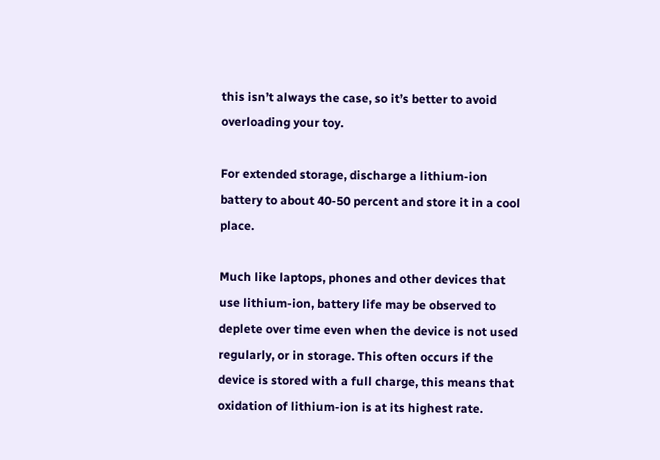this isn’t always the case, so it’s better to avoid overloading your toy.

For extended storage, discharge a lithium-ion battery to about 40-50 percent and store it in a cool place.

Much like laptops, phones and other devices that use lithium-ion, battery life may be observed to deplete over time even when the device is not used regularly, or in storage. This often occurs if the device is stored with a full charge, this means that oxidation of lithium-ion is at its highest rate.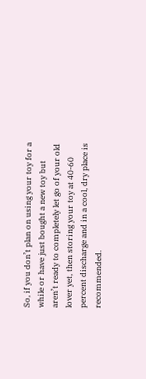So, if you don’t plan on using your toy for a while or have just bought a new toy but aren’t ready to completely let go of your old lover yet, then storing your toy at 40-60 percent discharge and in a cool, dry place is recommended.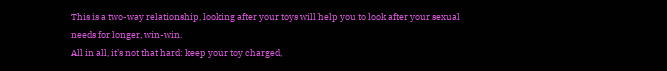This is a two-way relationship, looking after your toys will help you to look after your sexual needs for longer, win-win.
All in all, it’s not that hard: keep your toy charged,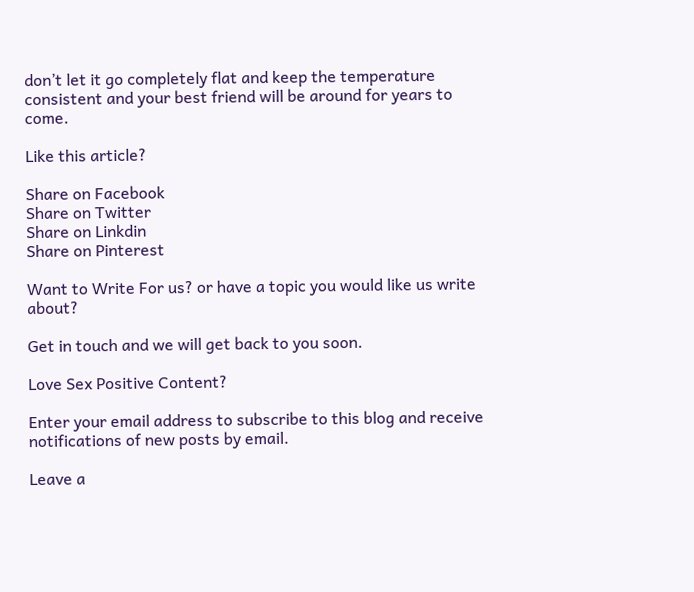don’t let it go completely flat and keep the temperature consistent and your best friend will be around for years to come.

Like this article?

Share on Facebook
Share on Twitter
Share on Linkdin
Share on Pinterest

Want to Write For us? or have a topic you would like us write about?

Get in touch and we will get back to you soon.

Love Sex Positive Content?

Enter your email address to subscribe to this blog and receive notifications of new posts by email.

Leave a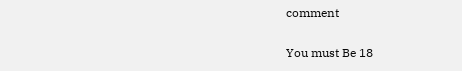comment

You must Be 18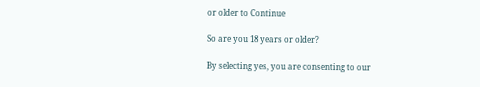or older to Continue

So are you 18 years or older?

By selecting yes, you are consenting to our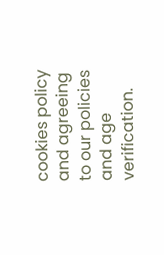cookies policy and agreeing to our policies and age verification.